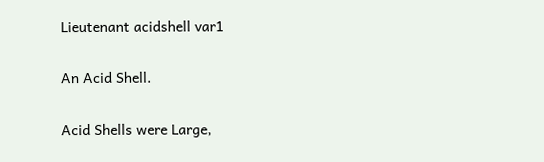Lieutenant acidshell var1

An Acid Shell.

Acid Shells were Large,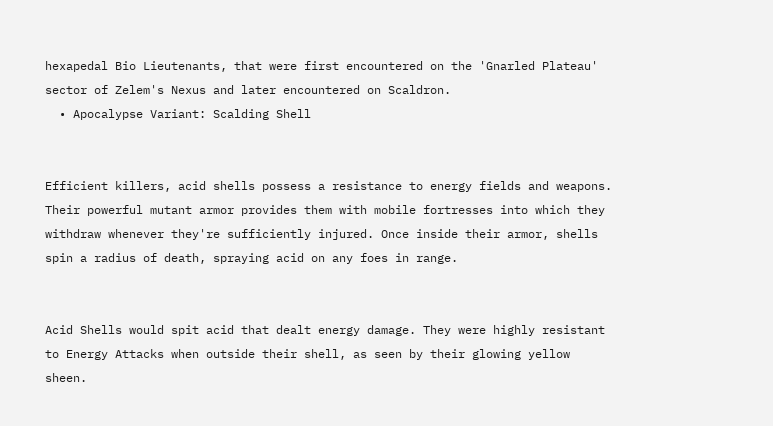hexapedal Bio Lieutenants, that were first encountered on the 'Gnarled Plateau' sector of Zelem's Nexus and later encountered on Scaldron.
  • Apocalypse Variant: Scalding Shell


Efficient killers, acid shells possess a resistance to energy fields and weapons. Their powerful mutant armor provides them with mobile fortresses into which they withdraw whenever they're sufficiently injured. Once inside their armor, shells spin a radius of death, spraying acid on any foes in range.


Acid Shells would spit acid that dealt energy damage. They were highly resistant to Energy Attacks when outside their shell, as seen by their glowing yellow sheen.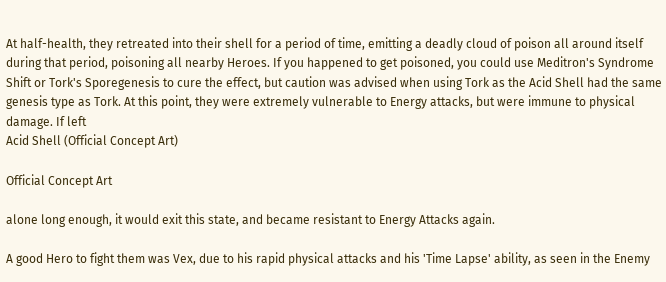At half-health, they retreated into their shell for a period of time, emitting a deadly cloud of poison all around itself during that period, poisoning all nearby Heroes. If you happened to get poisoned, you could use Meditron's Syndrome Shift or Tork's Sporegenesis to cure the effect, but caution was advised when using Tork as the Acid Shell had the same genesis type as Tork. At this point, they were extremely vulnerable to Energy attacks, but were immune to physical damage. If left
Acid Shell (Official Concept Art)

Official Concept Art

alone long enough, it would exit this state, and became resistant to Energy Attacks again.

A good Hero to fight them was Vex, due to his rapid physical attacks and his 'Time Lapse' ability, as seen in the Enemy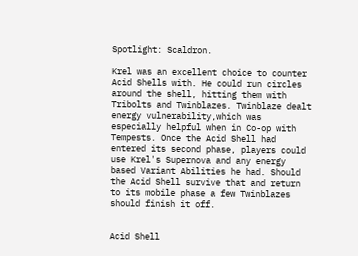Spotlight: Scaldron.

Krel was an excellent choice to counter Acid Shells with. He could run circles around the shell, hitting them with Tribolts and Twinblazes. Twinblaze dealt energy vulnerability,which was especially helpful when in Co-op with Tempests. Once the Acid Shell had entered its second phase, players could use Krel's Supernova and any energy based Variant Abilities he had. Should the Acid Shell survive that and return to its mobile phase a few Twinblazes should finish it off.


Acid Shell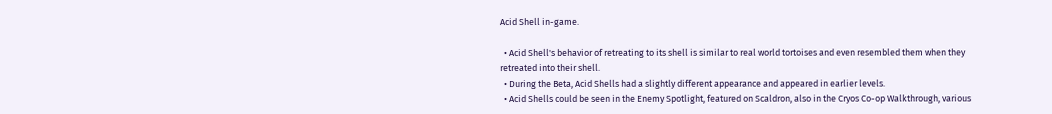Acid Shell in-game.

  • Acid Shell's behavior of retreating to its shell is similar to real world tortoises and even resembled them when they retreated into their shell.
  • During the Beta, Acid Shells had a slightly different appearance and appeared in earlier levels.
  • Acid Shells could be seen in the Enemy Spotlight, featured on Scaldron, also in the Cryos Co-op Walkthrough, various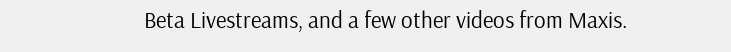Beta Livestreams, and a few other videos from Maxis.